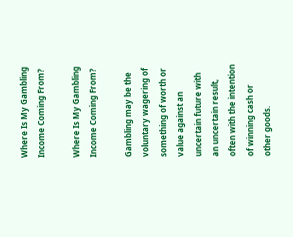Where Is My Gambling Income Coming From?

Where Is My Gambling Income Coming From?

Gambling may be the voluntary wagering of something of worth or value against an uncertain future with an uncertain result, often with the intention of winning cash or other goods.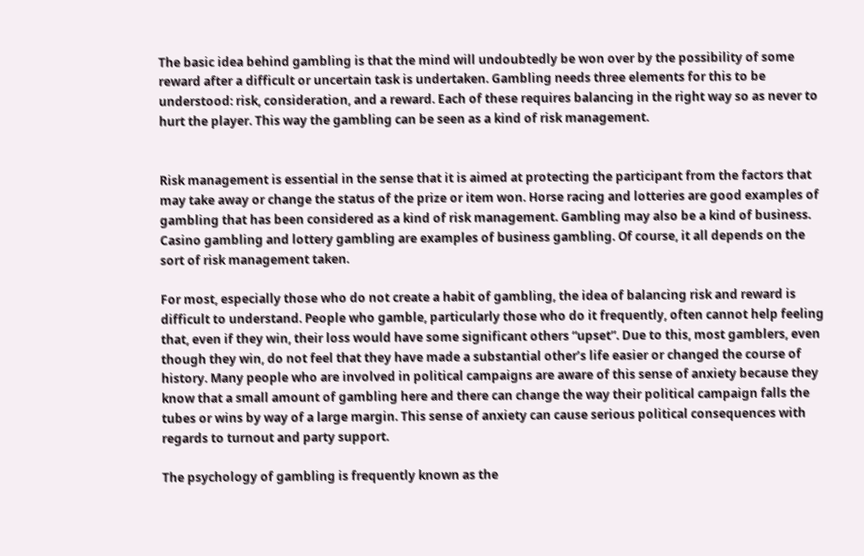The basic idea behind gambling is that the mind will undoubtedly be won over by the possibility of some reward after a difficult or uncertain task is undertaken. Gambling needs three elements for this to be understood: risk, consideration, and a reward. Each of these requires balancing in the right way so as never to hurt the player. This way the gambling can be seen as a kind of risk management.


Risk management is essential in the sense that it is aimed at protecting the participant from the factors that may take away or change the status of the prize or item won. Horse racing and lotteries are good examples of gambling that has been considered as a kind of risk management. Gambling may also be a kind of business. Casino gambling and lottery gambling are examples of business gambling. Of course, it all depends on the sort of risk management taken.

For most, especially those who do not create a habit of gambling, the idea of balancing risk and reward is difficult to understand. People who gamble, particularly those who do it frequently, often cannot help feeling that, even if they win, their loss would have some significant others “upset”. Due to this, most gamblers, even though they win, do not feel that they have made a substantial other’s life easier or changed the course of history. Many people who are involved in political campaigns are aware of this sense of anxiety because they know that a small amount of gambling here and there can change the way their political campaign falls the tubes or wins by way of a large margin. This sense of anxiety can cause serious political consequences with regards to turnout and party support.

The psychology of gambling is frequently known as the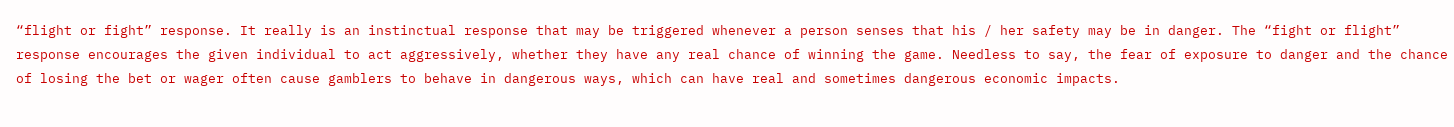“flight or fight” response. It really is an instinctual response that may be triggered whenever a person senses that his / her safety may be in danger. The “fight or flight” response encourages the given individual to act aggressively, whether they have any real chance of winning the game. Needless to say, the fear of exposure to danger and the chance of losing the bet or wager often cause gamblers to behave in dangerous ways, which can have real and sometimes dangerous economic impacts.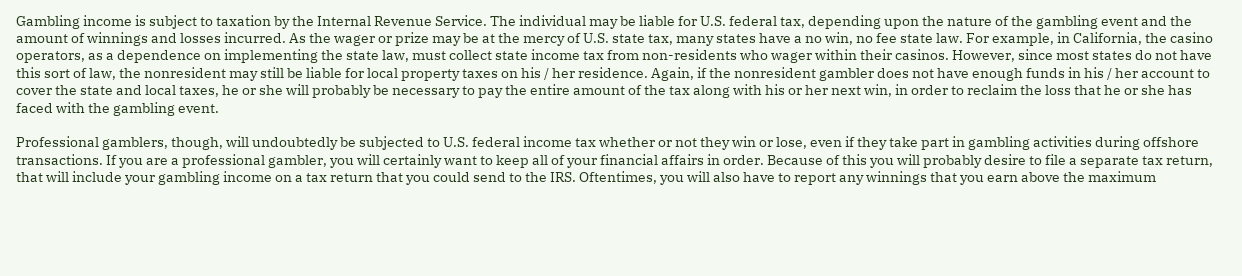Gambling income is subject to taxation by the Internal Revenue Service. The individual may be liable for U.S. federal tax, depending upon the nature of the gambling event and the amount of winnings and losses incurred. As the wager or prize may be at the mercy of U.S. state tax, many states have a no win, no fee state law. For example, in California, the casino operators, as a dependence on implementing the state law, must collect state income tax from non-residents who wager within their casinos. However, since most states do not have this sort of law, the nonresident may still be liable for local property taxes on his / her residence. Again, if the nonresident gambler does not have enough funds in his / her account to cover the state and local taxes, he or she will probably be necessary to pay the entire amount of the tax along with his or her next win, in order to reclaim the loss that he or she has faced with the gambling event.

Professional gamblers, though, will undoubtedly be subjected to U.S. federal income tax whether or not they win or lose, even if they take part in gambling activities during offshore transactions. If you are a professional gambler, you will certainly want to keep all of your financial affairs in order. Because of this you will probably desire to file a separate tax return, that will include your gambling income on a tax return that you could send to the IRS. Oftentimes, you will also have to report any winnings that you earn above the maximum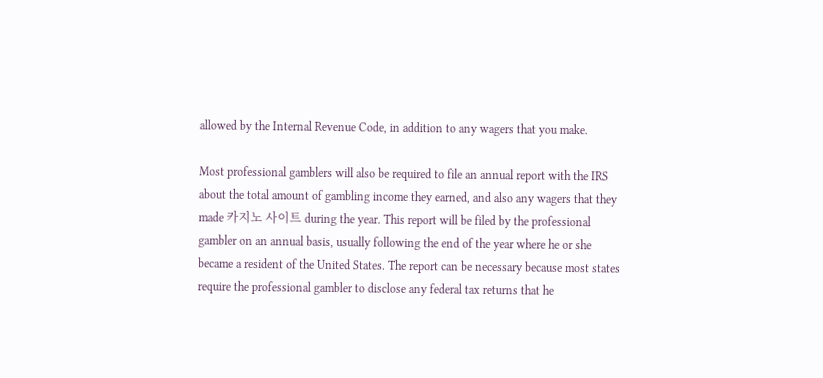allowed by the Internal Revenue Code, in addition to any wagers that you make.

Most professional gamblers will also be required to file an annual report with the IRS about the total amount of gambling income they earned, and also any wagers that they made 카지노 사이트 during the year. This report will be filed by the professional gambler on an annual basis, usually following the end of the year where he or she became a resident of the United States. The report can be necessary because most states require the professional gambler to disclose any federal tax returns that he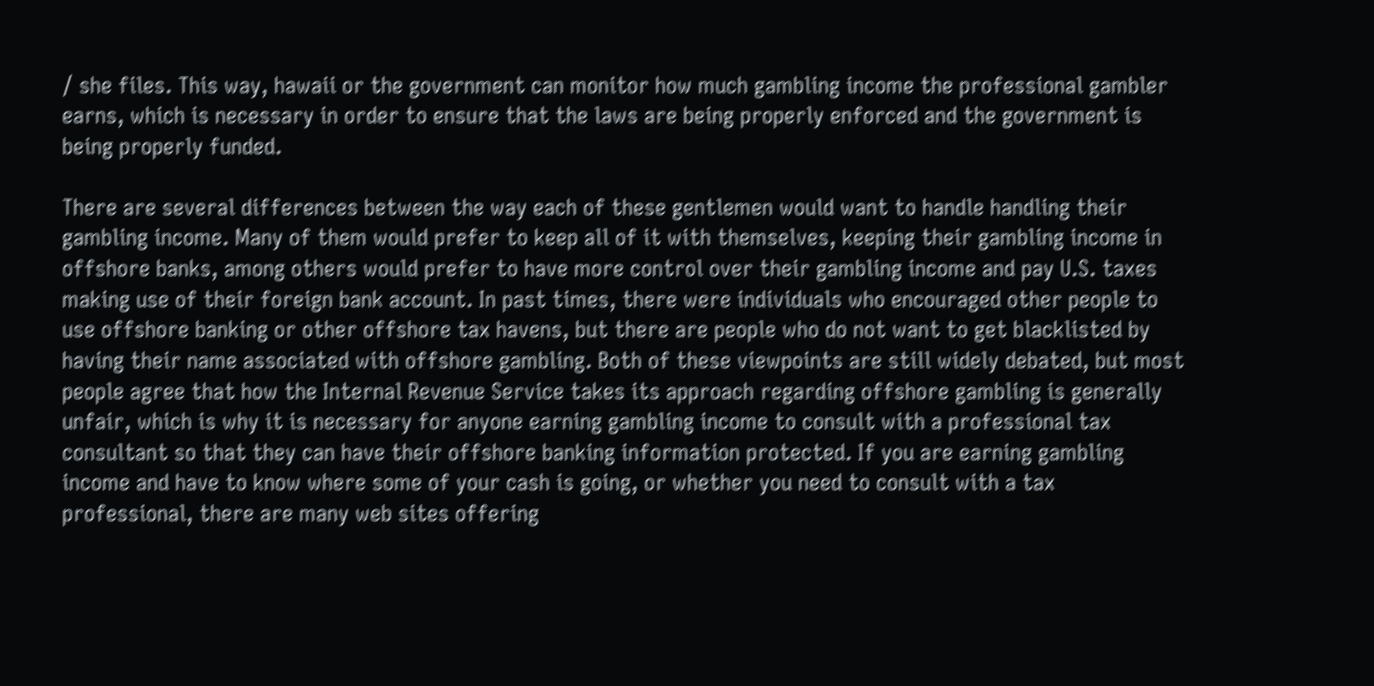/ she files. This way, hawaii or the government can monitor how much gambling income the professional gambler earns, which is necessary in order to ensure that the laws are being properly enforced and the government is being properly funded.

There are several differences between the way each of these gentlemen would want to handle handling their gambling income. Many of them would prefer to keep all of it with themselves, keeping their gambling income in offshore banks, among others would prefer to have more control over their gambling income and pay U.S. taxes making use of their foreign bank account. In past times, there were individuals who encouraged other people to use offshore banking or other offshore tax havens, but there are people who do not want to get blacklisted by having their name associated with offshore gambling. Both of these viewpoints are still widely debated, but most people agree that how the Internal Revenue Service takes its approach regarding offshore gambling is generally unfair, which is why it is necessary for anyone earning gambling income to consult with a professional tax consultant so that they can have their offshore banking information protected. If you are earning gambling income and have to know where some of your cash is going, or whether you need to consult with a tax professional, there are many web sites offering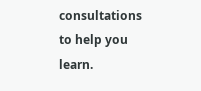consultations to help you learn.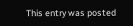This entry was posted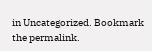in Uncategorized. Bookmark the permalink.